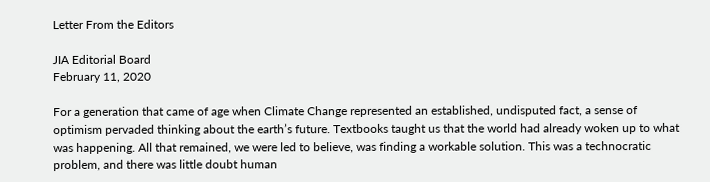Letter From the Editors

JIA Editorial Board
February 11, 2020

For a generation that came of age when Climate Change represented an established, undisputed fact, a sense of optimism pervaded thinking about the earth’s future. Textbooks taught us that the world had already woken up to what was happening. All that remained, we were led to believe, was finding a workable solution. This was a technocratic problem, and there was little doubt human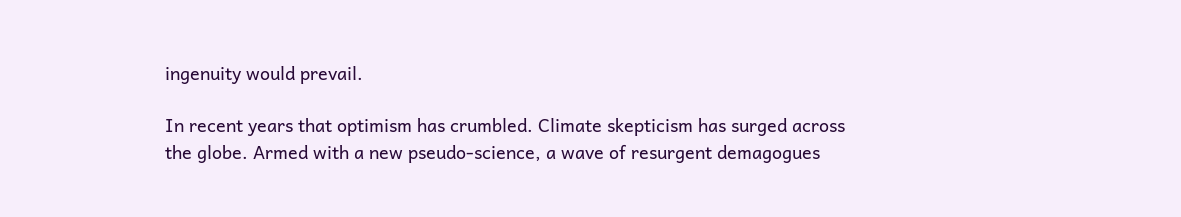ingenuity would prevail.

In recent years that optimism has crumbled. Climate skepticism has surged across the globe. Armed with a new pseudo-science, a wave of resurgent demagogues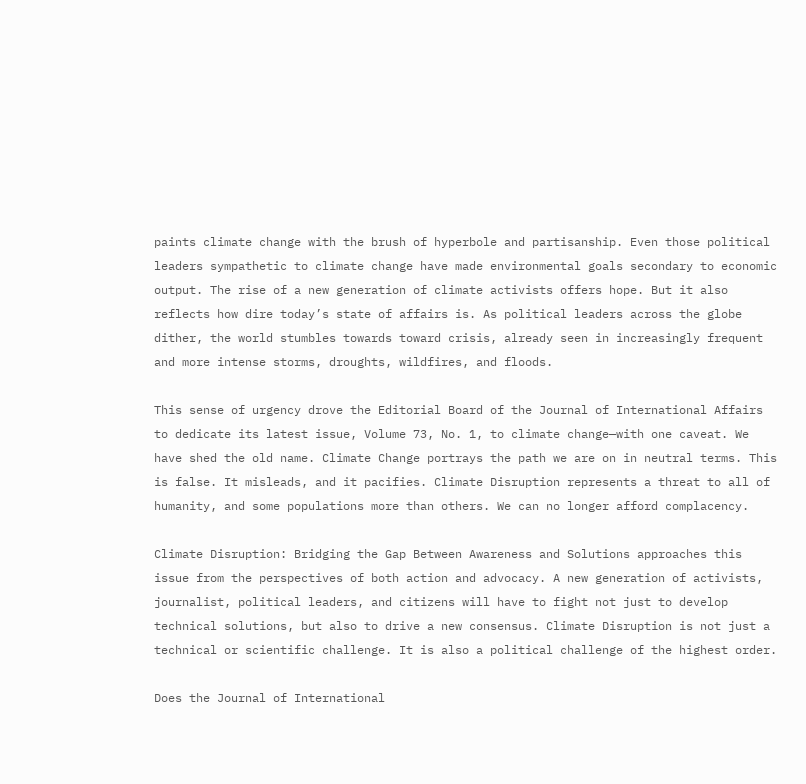paints climate change with the brush of hyperbole and partisanship. Even those political leaders sympathetic to climate change have made environmental goals secondary to economic output. The rise of a new generation of climate activists offers hope. But it also reflects how dire today’s state of affairs is. As political leaders across the globe dither, the world stumbles towards toward crisis, already seen in increasingly frequent and more intense storms, droughts, wildfires, and floods.

This sense of urgency drove the Editorial Board of the Journal of International Affairs to dedicate its latest issue, Volume 73, No. 1, to climate change—with one caveat. We have shed the old name. Climate Change portrays the path we are on in neutral terms. This is false. It misleads, and it pacifies. Climate Disruption represents a threat to all of humanity, and some populations more than others. We can no longer afford complacency.

Climate Disruption: Bridging the Gap Between Awareness and Solutions approaches this issue from the perspectives of both action and advocacy. A new generation of activists, journalist, political leaders, and citizens will have to fight not just to develop technical solutions, but also to drive a new consensus. Climate Disruption is not just a technical or scientific challenge. It is also a political challenge of the highest order.

Does the Journal of International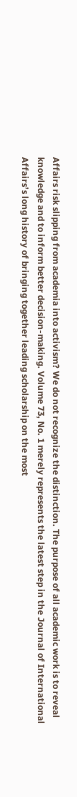Affairs risk slipping from academia into activism? We do not recognize the distinction. The purpose of all academic work is to reveal knowledge and to inform better decision-making. Volume 73, No. 1 merely represents the latest step in the Journal of International Affairs’s long history of bringing together leading scholarship on the most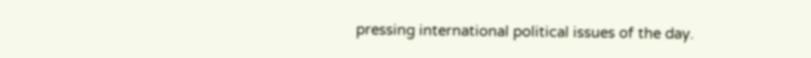pressing international political issues of the day.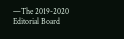—The 2019-2020 Editorial Board